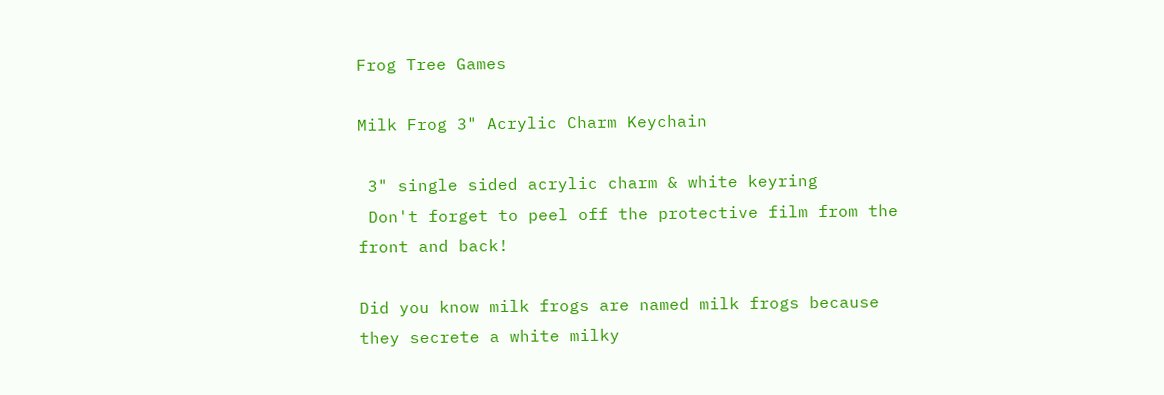Frog Tree Games

Milk Frog 3" Acrylic Charm Keychain

 3" single sided acrylic charm & white keyring
 Don't forget to peel off the protective film from the front and back!

Did you know milk frogs are named milk frogs because they secrete a white milky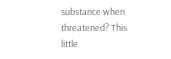substance when threatened? This little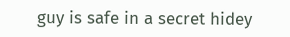guy is safe in a secret hidey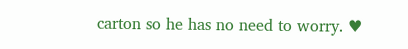carton so he has no need to worry. ♥